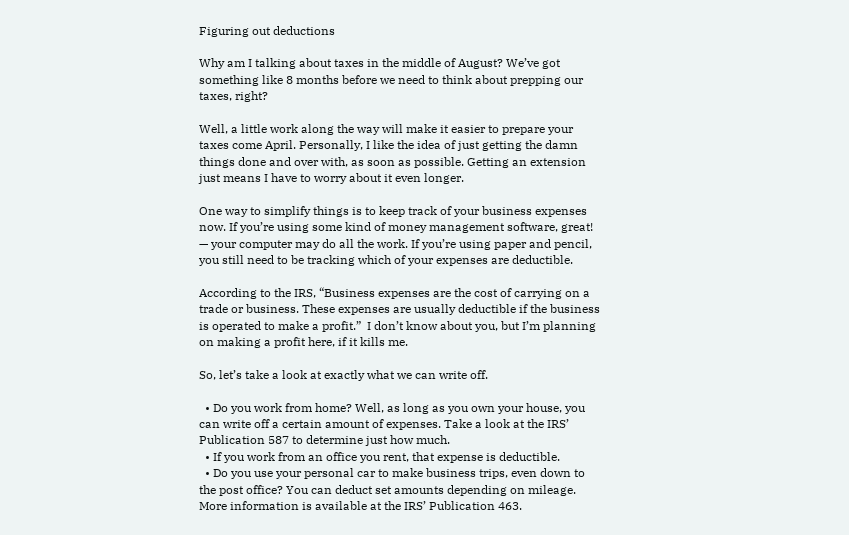Figuring out deductions

Why am I talking about taxes in the middle of August? We’ve got something like 8 months before we need to think about prepping our taxes, right?

Well, a little work along the way will make it easier to prepare your taxes come April. Personally, I like the idea of just getting the damn things done and over with, as soon as possible. Getting an extension just means I have to worry about it even longer.

One way to simplify things is to keep track of your business expenses now. If you’re using some kind of money management software, great! — your computer may do all the work. If you’re using paper and pencil, you still need to be tracking which of your expenses are deductible.

According to the IRS, “Business expenses are the cost of carrying on a trade or business. These expenses are usually deductible if the business is operated to make a profit.”  I don’t know about you, but I’m planning on making a profit here, if it kills me.

So, let’s take a look at exactly what we can write off.

  • Do you work from home? Well, as long as you own your house, you can write off a certain amount of expenses. Take a look at the IRS’ Publication 587 to determine just how much.
  • If you work from an office you rent, that expense is deductible.
  • Do you use your personal car to make business trips, even down to the post office? You can deduct set amounts depending on mileage. More information is available at the IRS’ Publication 463.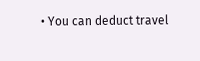• You can deduct travel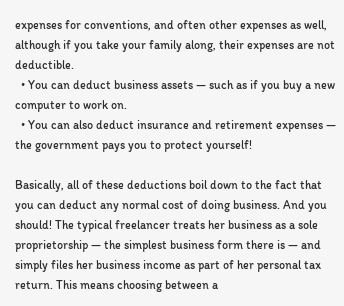expenses for conventions, and often other expenses as well, although if you take your family along, their expenses are not deductible.
  • You can deduct business assets — such as if you buy a new computer to work on.
  • You can also deduct insurance and retirement expenses — the government pays you to protect yourself!

Basically, all of these deductions boil down to the fact that you can deduct any normal cost of doing business. And you should! The typical freelancer treats her business as a sole proprietorship — the simplest business form there is — and simply files her business income as part of her personal tax return. This means choosing between a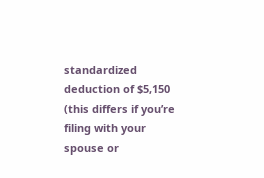standardized deduction of $5,150 (this differs if you’re filing with your spouse or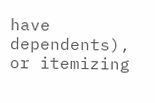have dependents), or itemizing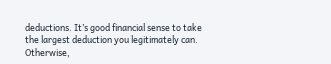deductions. It’s good financial sense to take the largest deduction you legitimately can. Otherwise,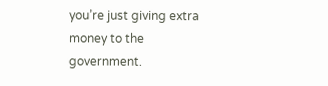you’re just giving extra money to the government.